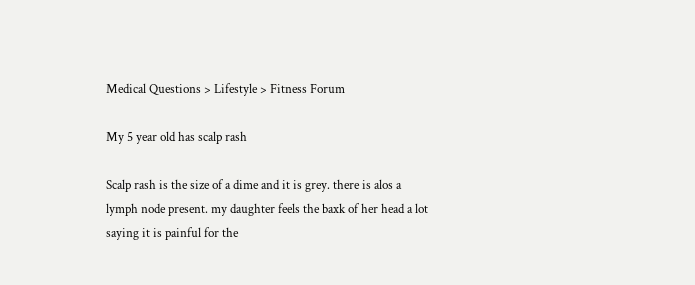Medical Questions > Lifestyle > Fitness Forum

My 5 year old has scalp rash

Scalp rash is the size of a dime and it is grey. there is alos a lymph node present. my daughter feels the baxk of her head a lot saying it is painful for the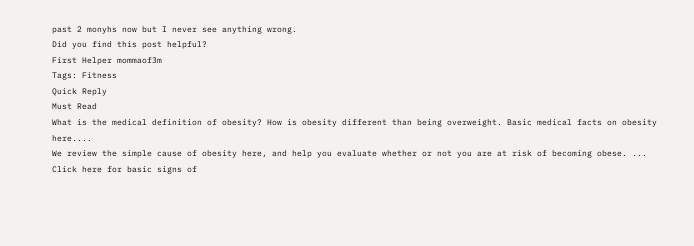past 2 monyhs now but I never see anything wrong.
Did you find this post helpful?
First Helper mommaof3m
Tags: Fitness
Quick Reply
Must Read
What is the medical definition of obesity? How is obesity different than being overweight. Basic medical facts on obesity here....
We review the simple cause of obesity here, and help you evaluate whether or not you are at risk of becoming obese. ...
Click here for basic signs of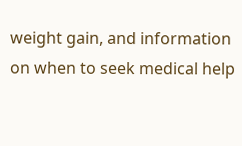weight gain, and information on when to seek medical help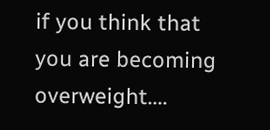if you think that you are becoming overweight....